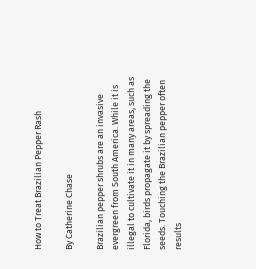How to Treat Brazilian Pepper Rash

By Catherine Chase

Brazilian pepper shrubs are an invasive evergreen from South America. While it is illegal to cultivate it in many areas, such as Florida, birds propagate it by spreading the seeds. Touching the Brazilian pepper often results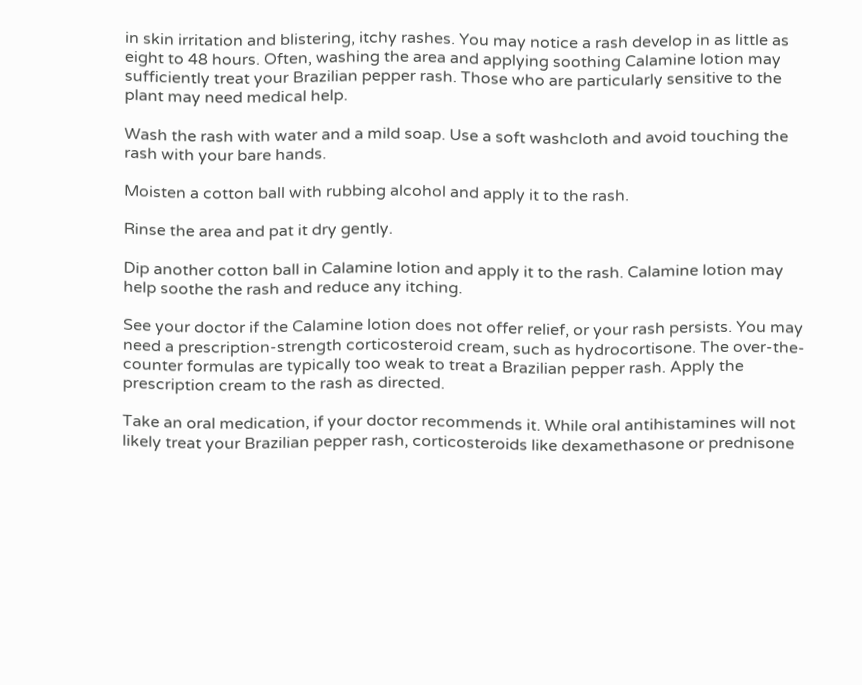in skin irritation and blistering, itchy rashes. You may notice a rash develop in as little as eight to 48 hours. Often, washing the area and applying soothing Calamine lotion may sufficiently treat your Brazilian pepper rash. Those who are particularly sensitive to the plant may need medical help.

Wash the rash with water and a mild soap. Use a soft washcloth and avoid touching the rash with your bare hands.

Moisten a cotton ball with rubbing alcohol and apply it to the rash.

Rinse the area and pat it dry gently.

Dip another cotton ball in Calamine lotion and apply it to the rash. Calamine lotion may help soothe the rash and reduce any itching.

See your doctor if the Calamine lotion does not offer relief, or your rash persists. You may need a prescription-strength corticosteroid cream, such as hydrocortisone. The over-the-counter formulas are typically too weak to treat a Brazilian pepper rash. Apply the prescription cream to the rash as directed.

Take an oral medication, if your doctor recommends it. While oral antihistamines will not likely treat your Brazilian pepper rash, corticosteroids like dexamethasone or prednisone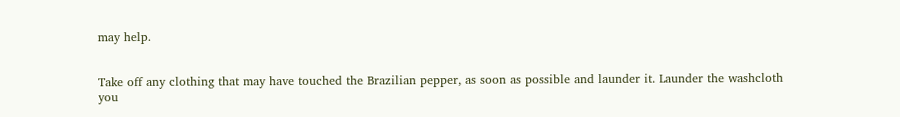may help.


Take off any clothing that may have touched the Brazilian pepper, as soon as possible and launder it. Launder the washcloth you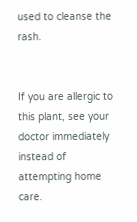used to cleanse the rash.


If you are allergic to this plant, see your doctor immediately instead of attempting home care.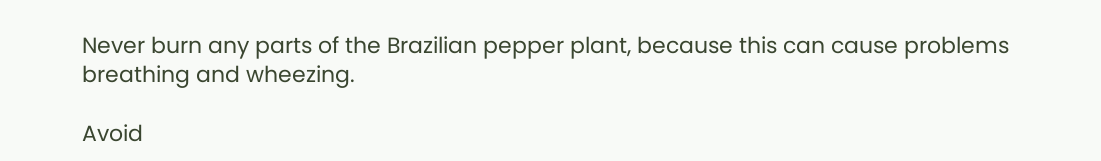Never burn any parts of the Brazilian pepper plant, because this can cause problems breathing and wheezing.

Avoid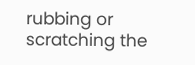rubbing or scratching the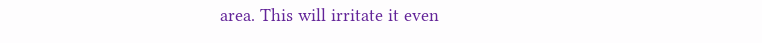area. This will irritate it even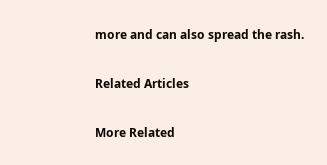more and can also spread the rash.

Related Articles

More Related